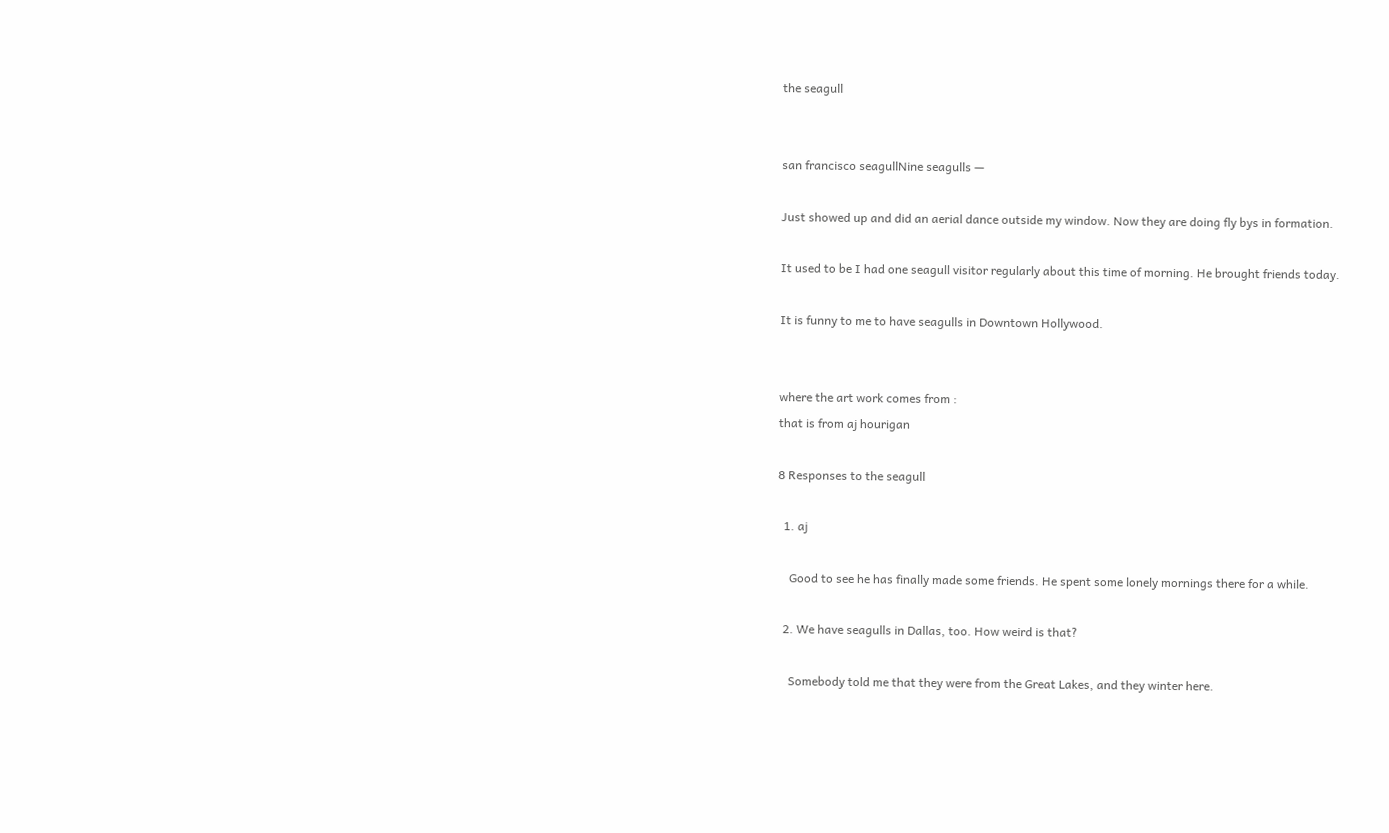the seagull


san francisco seagullNine seagulls —

Just showed up and did an aerial dance outside my window. Now they are doing fly bys in formation.

It used to be I had one seagull visitor regularly about this time of morning. He brought friends today.

It is funny to me to have seagulls in Downtown Hollywood.


where the art work comes from :
that is from aj hourigan

8 Responses to the seagull

  1. aj

    Good to see he has finally made some friends. He spent some lonely mornings there for a while.

  2. We have seagulls in Dallas, too. How weird is that?

    Somebody told me that they were from the Great Lakes, and they winter here.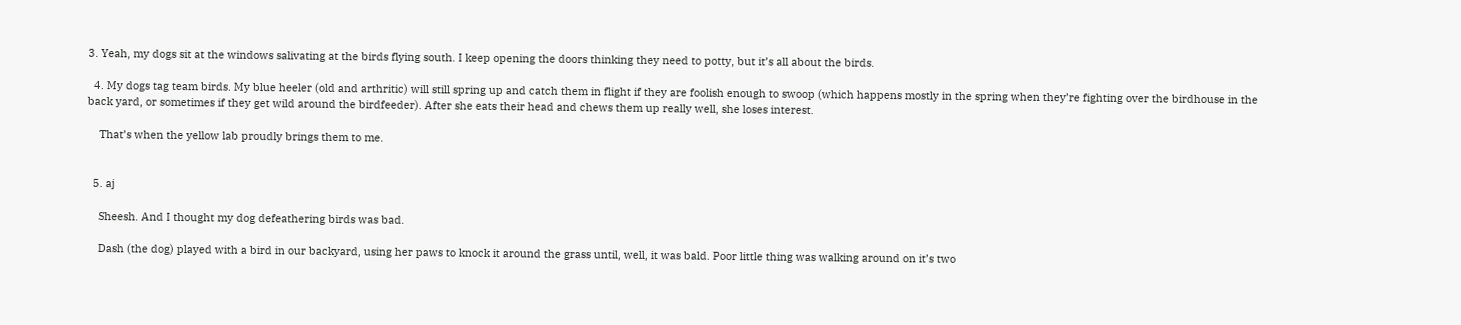3. Yeah, my dogs sit at the windows salivating at the birds flying south. I keep opening the doors thinking they need to potty, but it’s all about the birds.

  4. My dogs tag team birds. My blue heeler (old and arthritic) will still spring up and catch them in flight if they are foolish enough to swoop (which happens mostly in the spring when they’re fighting over the birdhouse in the back yard, or sometimes if they get wild around the birdfeeder). After she eats their head and chews them up really well, she loses interest.

    That’s when the yellow lab proudly brings them to me.


  5. aj

    Sheesh. And I thought my dog defeathering birds was bad.

    Dash (the dog) played with a bird in our backyard, using her paws to knock it around the grass until, well, it was bald. Poor little thing was walking around on it’s two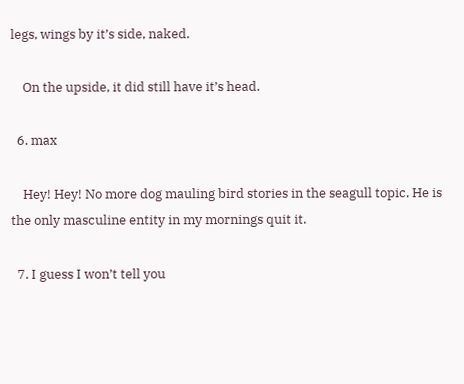legs, wings by it’s side, naked.

    On the upside, it did still have it’s head.

  6. max

    Hey! Hey! No more dog mauling bird stories in the seagull topic. He is the only masculine entity in my mornings quit it.

  7. I guess I won’t tell you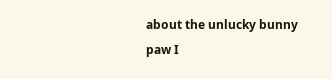about the unlucky bunny paw I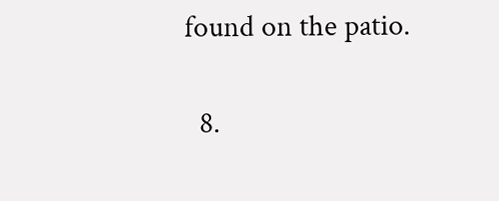found on the patio.

  8.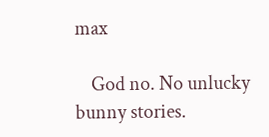max

    God no. No unlucky bunny stories.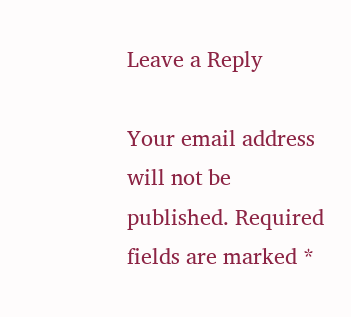Leave a Reply

Your email address will not be published. Required fields are marked *